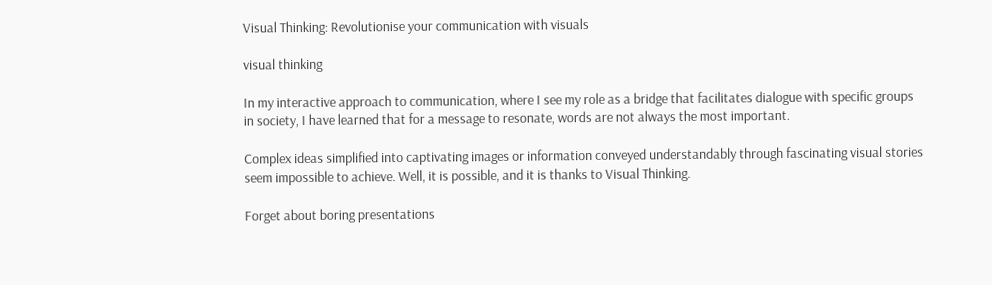Visual Thinking: Revolutionise your communication with visuals

visual thinking

In my interactive approach to communication, where I see my role as a bridge that facilitates dialogue with specific groups in society, I have learned that for a message to resonate, words are not always the most important.

Complex ideas simplified into captivating images or information conveyed understandably through fascinating visual stories seem impossible to achieve. Well, it is possible, and it is thanks to Visual Thinking.

Forget about boring presentations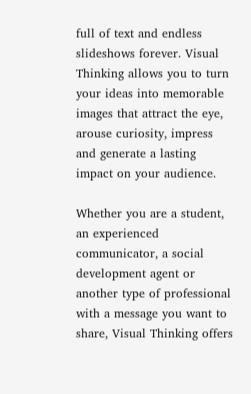full of text and endless slideshows forever. Visual Thinking allows you to turn your ideas into memorable images that attract the eye, arouse curiosity, impress and generate a lasting impact on your audience.

Whether you are a student, an experienced communicator, a social development agent or another type of professional with a message you want to share, Visual Thinking offers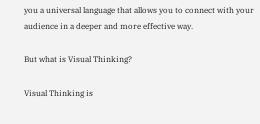you a universal language that allows you to connect with your audience in a deeper and more effective way.

But what is Visual Thinking?

Visual Thinking is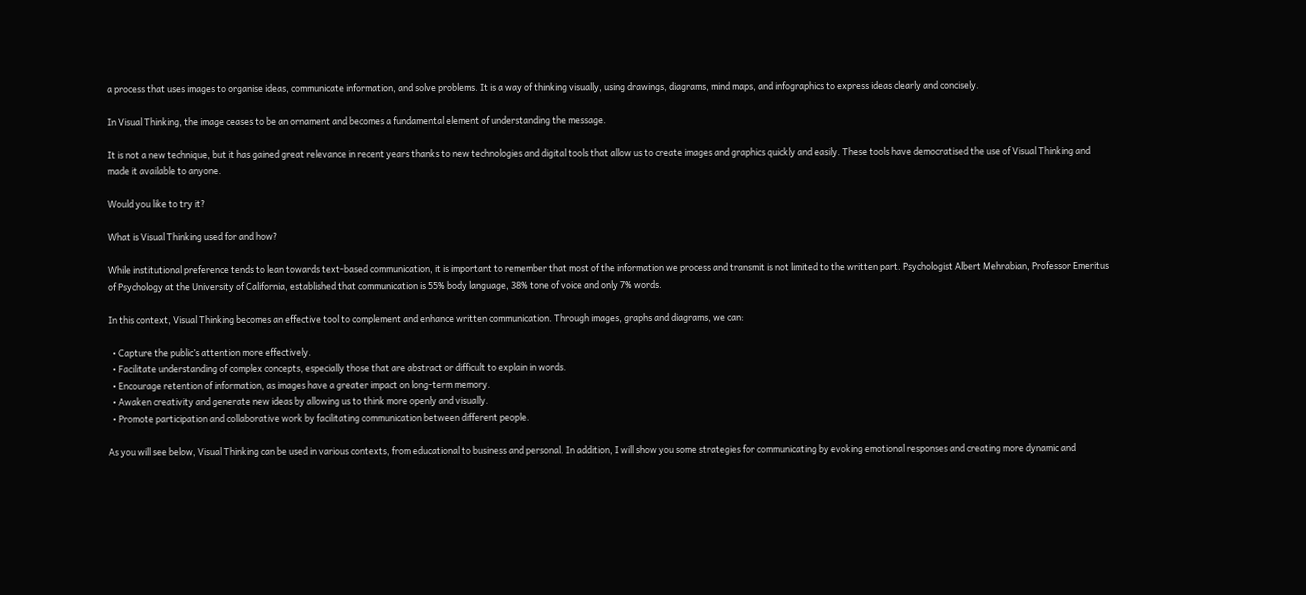a process that uses images to organise ideas, communicate information, and solve problems. It is a way of thinking visually, using drawings, diagrams, mind maps, and infographics to express ideas clearly and concisely.

In Visual Thinking, the image ceases to be an ornament and becomes a fundamental element of understanding the message.

It is not a new technique, but it has gained great relevance in recent years thanks to new technologies and digital tools that allow us to create images and graphics quickly and easily. These tools have democratised the use of Visual Thinking and made it available to anyone.

Would you like to try it?

What is Visual Thinking used for and how?

While institutional preference tends to lean towards text-based communication, it is important to remember that most of the information we process and transmit is not limited to the written part. Psychologist Albert Mehrabian, Professor Emeritus of Psychology at the University of California, established that communication is 55% body language, 38% tone of voice and only 7% words.

In this context, Visual Thinking becomes an effective tool to complement and enhance written communication. Through images, graphs and diagrams, we can:

  • Capture the public’s attention more effectively.
  • Facilitate understanding of complex concepts, especially those that are abstract or difficult to explain in words.
  • Encourage retention of information, as images have a greater impact on long-term memory.
  • Awaken creativity and generate new ideas by allowing us to think more openly and visually.
  • Promote participation and collaborative work by facilitating communication between different people.

As you will see below, Visual Thinking can be used in various contexts, from educational to business and personal. In addition, I will show you some strategies for communicating by evoking emotional responses and creating more dynamic and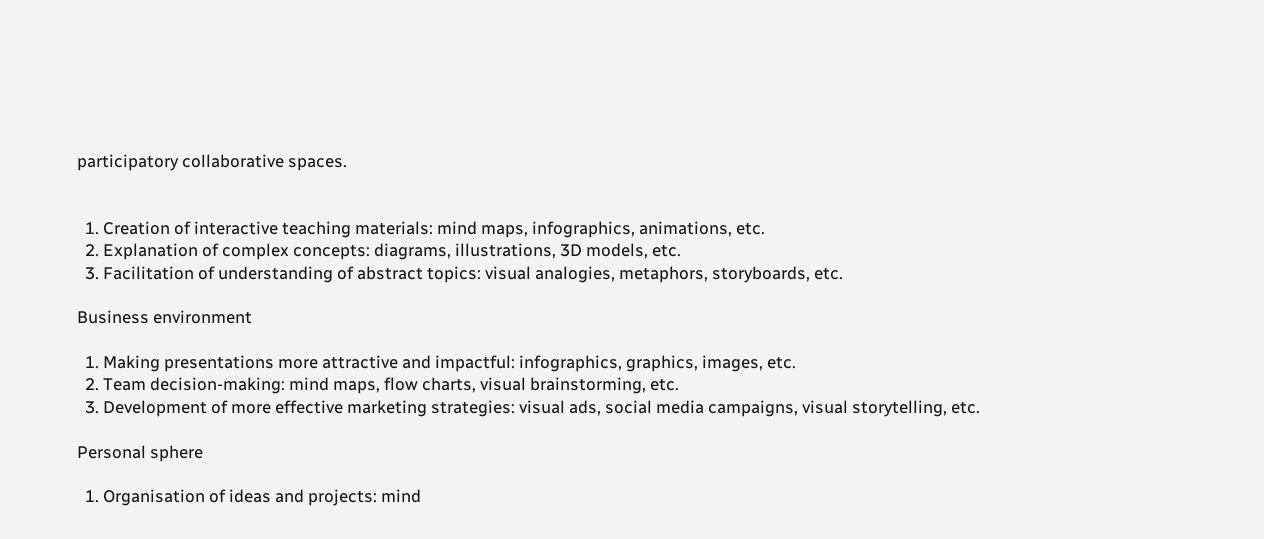participatory collaborative spaces.


  1. Creation of interactive teaching materials: mind maps, infographics, animations, etc.
  2. Explanation of complex concepts: diagrams, illustrations, 3D models, etc.
  3. Facilitation of understanding of abstract topics: visual analogies, metaphors, storyboards, etc.

Business environment

  1. Making presentations more attractive and impactful: infographics, graphics, images, etc.
  2. Team decision-making: mind maps, flow charts, visual brainstorming, etc.
  3. Development of more effective marketing strategies: visual ads, social media campaigns, visual storytelling, etc.

Personal sphere

  1. Organisation of ideas and projects: mind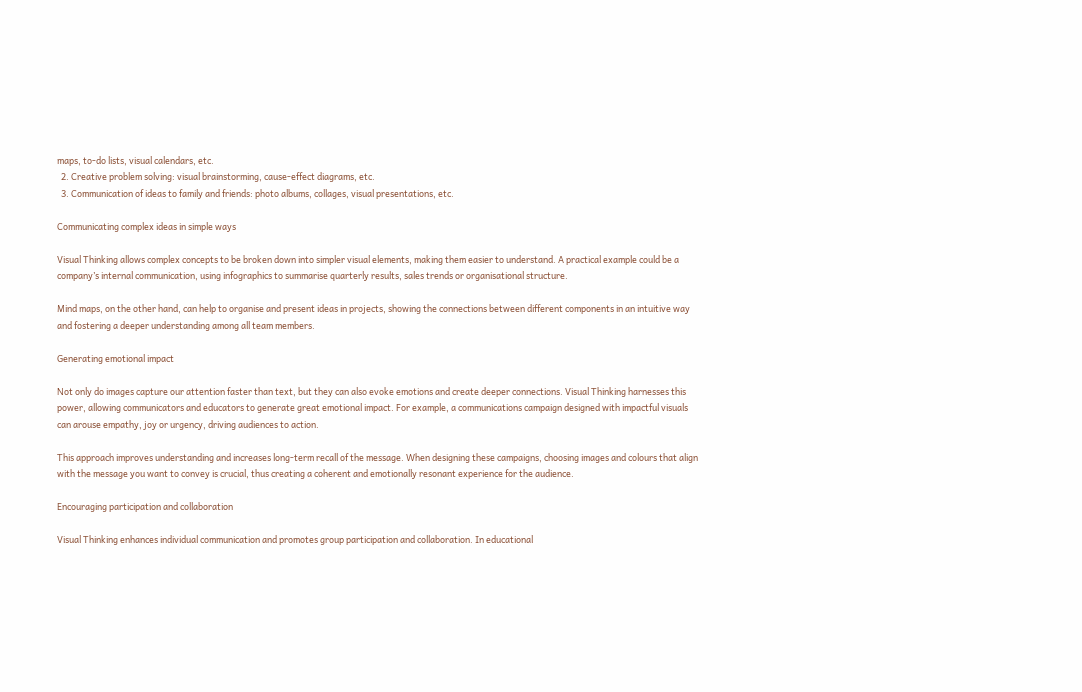maps, to-do lists, visual calendars, etc.
  2. Creative problem solving: visual brainstorming, cause-effect diagrams, etc.
  3. Communication of ideas to family and friends: photo albums, collages, visual presentations, etc.

Communicating complex ideas in simple ways

Visual Thinking allows complex concepts to be broken down into simpler visual elements, making them easier to understand. A practical example could be a company’s internal communication, using infographics to summarise quarterly results, sales trends or organisational structure.

Mind maps, on the other hand, can help to organise and present ideas in projects, showing the connections between different components in an intuitive way and fostering a deeper understanding among all team members.

Generating emotional impact

Not only do images capture our attention faster than text, but they can also evoke emotions and create deeper connections. Visual Thinking harnesses this power, allowing communicators and educators to generate great emotional impact. For example, a communications campaign designed with impactful visuals can arouse empathy, joy or urgency, driving audiences to action.

This approach improves understanding and increases long-term recall of the message. When designing these campaigns, choosing images and colours that align with the message you want to convey is crucial, thus creating a coherent and emotionally resonant experience for the audience.

Encouraging participation and collaboration

Visual Thinking enhances individual communication and promotes group participation and collaboration. In educational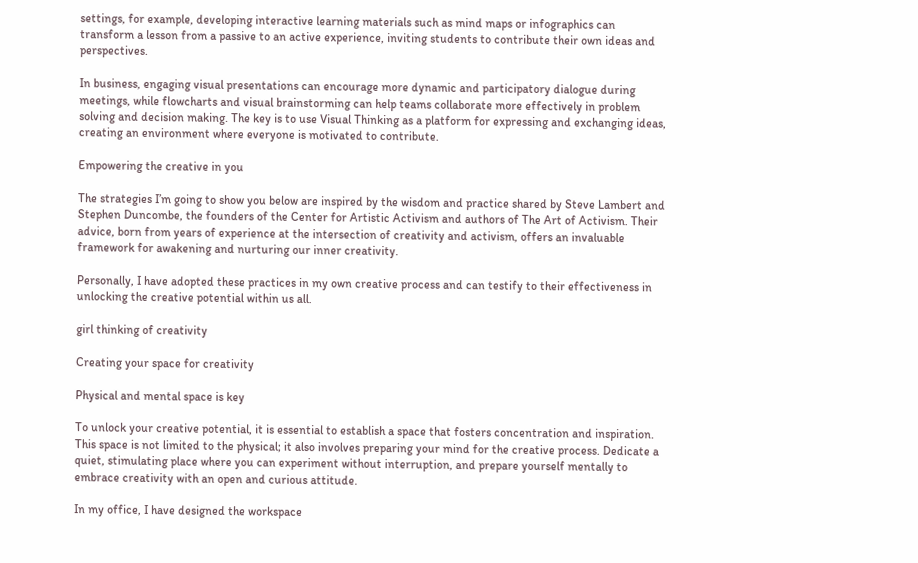settings, for example, developing interactive learning materials such as mind maps or infographics can transform a lesson from a passive to an active experience, inviting students to contribute their own ideas and perspectives.

In business, engaging visual presentations can encourage more dynamic and participatory dialogue during meetings, while flowcharts and visual brainstorming can help teams collaborate more effectively in problem solving and decision making. The key is to use Visual Thinking as a platform for expressing and exchanging ideas, creating an environment where everyone is motivated to contribute.

Empowering the creative in you

The strategies I’m going to show you below are inspired by the wisdom and practice shared by Steve Lambert and Stephen Duncombe, the founders of the Center for Artistic Activism and authors of The Art of Activism. Their advice, born from years of experience at the intersection of creativity and activism, offers an invaluable framework for awakening and nurturing our inner creativity.

Personally, I have adopted these practices in my own creative process and can testify to their effectiveness in unlocking the creative potential within us all.

girl thinking of creativity

Creating your space for creativity

Physical and mental space is key

To unlock your creative potential, it is essential to establish a space that fosters concentration and inspiration. This space is not limited to the physical; it also involves preparing your mind for the creative process. Dedicate a quiet, stimulating place where you can experiment without interruption, and prepare yourself mentally to embrace creativity with an open and curious attitude.

In my office, I have designed the workspace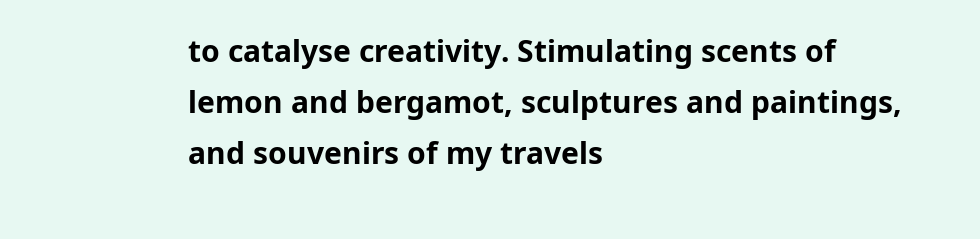to catalyse creativity. Stimulating scents of lemon and bergamot, sculptures and paintings, and souvenirs of my travels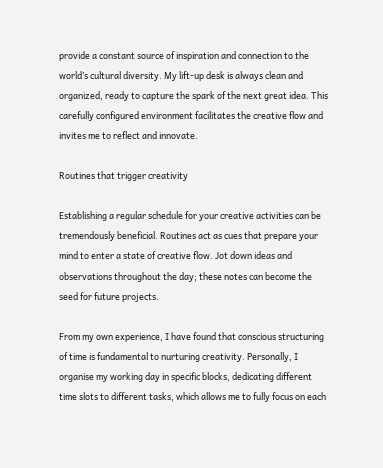provide a constant source of inspiration and connection to the world’s cultural diversity. My lift-up desk is always clean and organized, ready to capture the spark of the next great idea. This carefully configured environment facilitates the creative flow and invites me to reflect and innovate.

Routines that trigger creativity

Establishing a regular schedule for your creative activities can be tremendously beneficial. Routines act as cues that prepare your mind to enter a state of creative flow. Jot down ideas and observations throughout the day; these notes can become the seed for future projects.

From my own experience, I have found that conscious structuring of time is fundamental to nurturing creativity. Personally, I organise my working day in specific blocks, dedicating different time slots to different tasks, which allows me to fully focus on each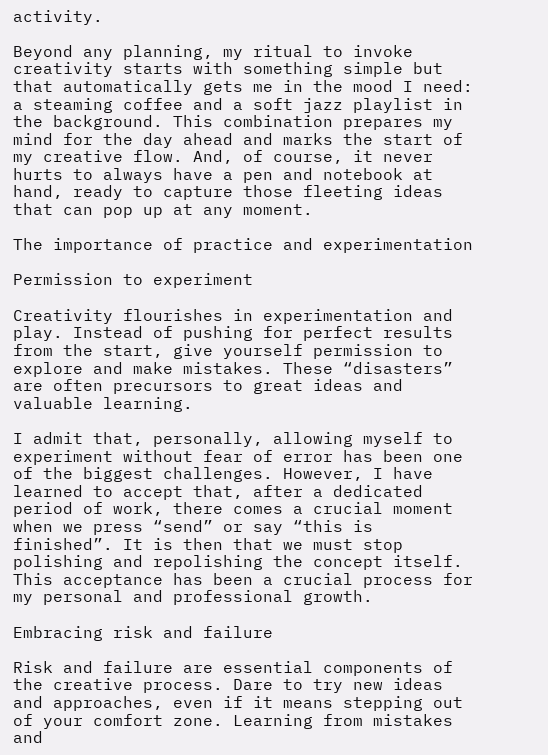activity.

Beyond any planning, my ritual to invoke creativity starts with something simple but that automatically gets me in the mood I need: a steaming coffee and a soft jazz playlist in the background. This combination prepares my mind for the day ahead and marks the start of my creative flow. And, of course, it never hurts to always have a pen and notebook at hand, ready to capture those fleeting ideas that can pop up at any moment.

The importance of practice and experimentation

Permission to experiment

Creativity flourishes in experimentation and play. Instead of pushing for perfect results from the start, give yourself permission to explore and make mistakes. These “disasters” are often precursors to great ideas and valuable learning.

I admit that, personally, allowing myself to experiment without fear of error has been one of the biggest challenges. However, I have learned to accept that, after a dedicated period of work, there comes a crucial moment when we press “send” or say “this is finished”. It is then that we must stop polishing and repolishing the concept itself. This acceptance has been a crucial process for my personal and professional growth.

Embracing risk and failure

Risk and failure are essential components of the creative process. Dare to try new ideas and approaches, even if it means stepping out of your comfort zone. Learning from mistakes and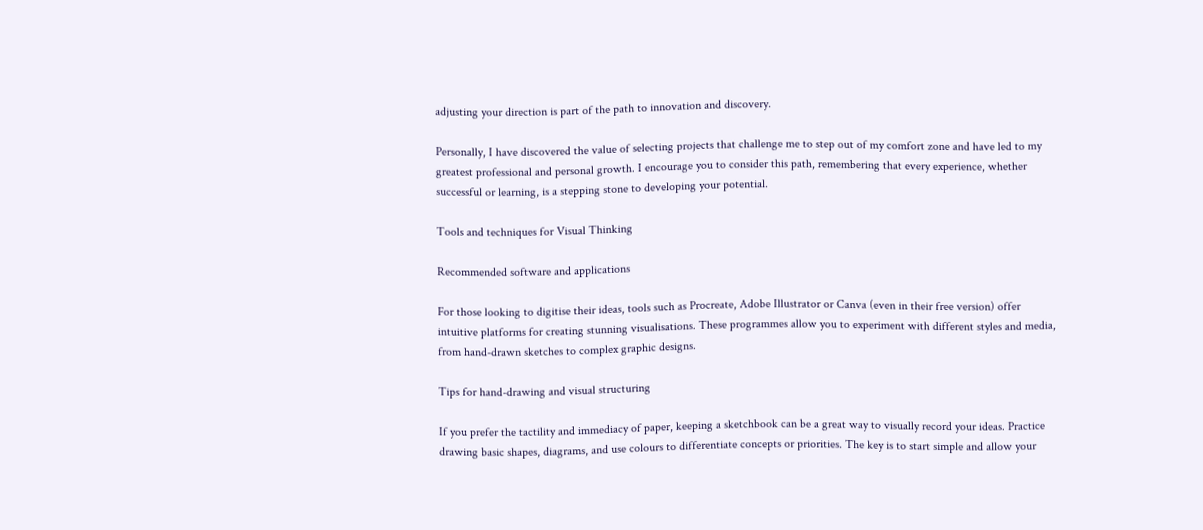adjusting your direction is part of the path to innovation and discovery.

Personally, I have discovered the value of selecting projects that challenge me to step out of my comfort zone and have led to my greatest professional and personal growth. I encourage you to consider this path, remembering that every experience, whether successful or learning, is a stepping stone to developing your potential.

Tools and techniques for Visual Thinking

Recommended software and applications

For those looking to digitise their ideas, tools such as Procreate, Adobe Illustrator or Canva (even in their free version) offer intuitive platforms for creating stunning visualisations. These programmes allow you to experiment with different styles and media, from hand-drawn sketches to complex graphic designs.

Tips for hand-drawing and visual structuring

If you prefer the tactility and immediacy of paper, keeping a sketchbook can be a great way to visually record your ideas. Practice drawing basic shapes, diagrams, and use colours to differentiate concepts or priorities. The key is to start simple and allow your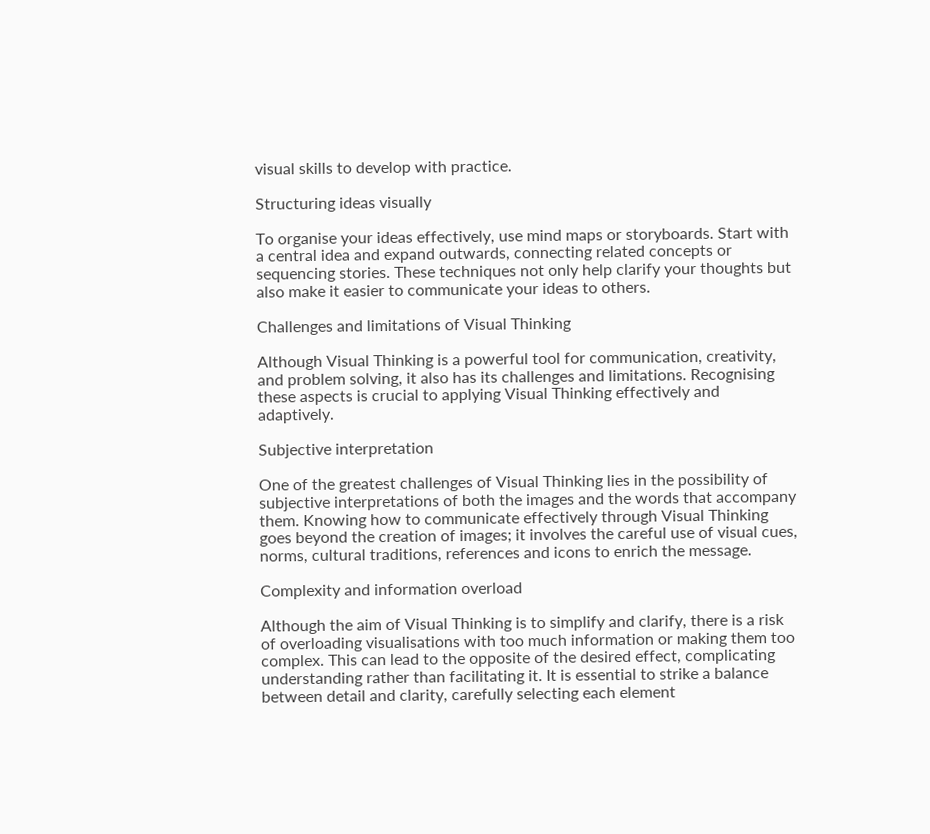visual skills to develop with practice.

Structuring ideas visually

To organise your ideas effectively, use mind maps or storyboards. Start with a central idea and expand outwards, connecting related concepts or sequencing stories. These techniques not only help clarify your thoughts but also make it easier to communicate your ideas to others.

Challenges and limitations of Visual Thinking

Although Visual Thinking is a powerful tool for communication, creativity, and problem solving, it also has its challenges and limitations. Recognising these aspects is crucial to applying Visual Thinking effectively and adaptively.

Subjective interpretation

One of the greatest challenges of Visual Thinking lies in the possibility of subjective interpretations of both the images and the words that accompany them. Knowing how to communicate effectively through Visual Thinking goes beyond the creation of images; it involves the careful use of visual cues, norms, cultural traditions, references and icons to enrich the message.

Complexity and information overload

Although the aim of Visual Thinking is to simplify and clarify, there is a risk of overloading visualisations with too much information or making them too complex. This can lead to the opposite of the desired effect, complicating understanding rather than facilitating it. It is essential to strike a balance between detail and clarity, carefully selecting each element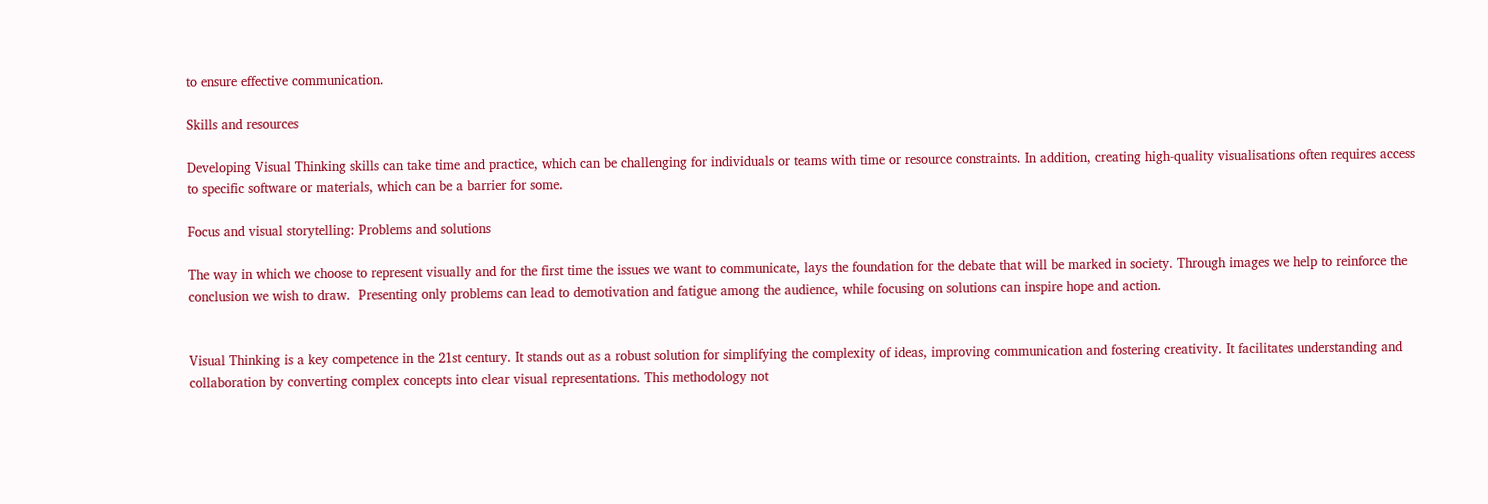to ensure effective communication.

Skills and resources

Developing Visual Thinking skills can take time and practice, which can be challenging for individuals or teams with time or resource constraints. In addition, creating high-quality visualisations often requires access to specific software or materials, which can be a barrier for some.

Focus and visual storytelling: Problems and solutions

The way in which we choose to represent visually and for the first time the issues we want to communicate, lays the foundation for the debate that will be marked in society. Through images we help to reinforce the conclusion we wish to draw.  Presenting only problems can lead to demotivation and fatigue among the audience, while focusing on solutions can inspire hope and action.


Visual Thinking is a key competence in the 21st century. It stands out as a robust solution for simplifying the complexity of ideas, improving communication and fostering creativity. It facilitates understanding and collaboration by converting complex concepts into clear visual representations. This methodology not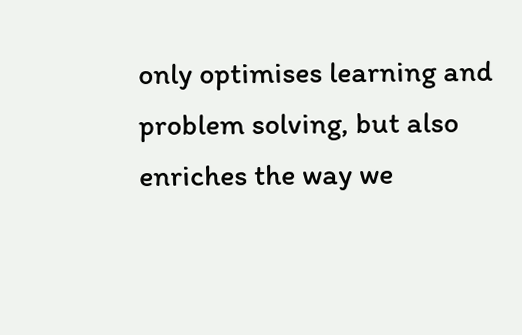only optimises learning and problem solving, but also enriches the way we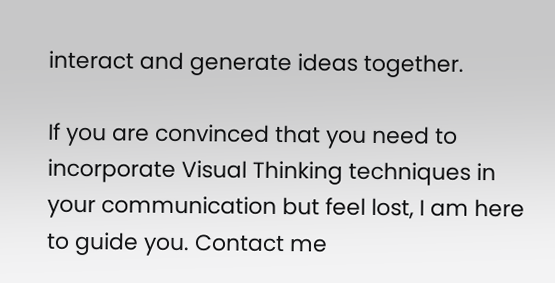interact and generate ideas together.

If you are convinced that you need to incorporate Visual Thinking techniques in your communication but feel lost, I am here to guide you. Contact me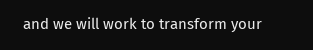and we will work to transform your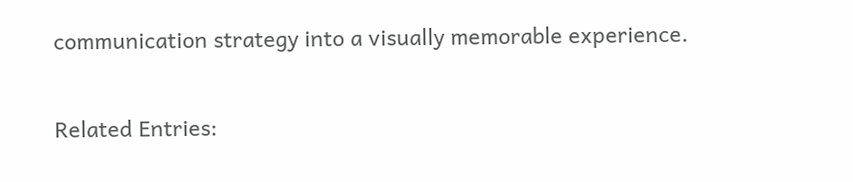communication strategy into a visually memorable experience.

Related Entries: